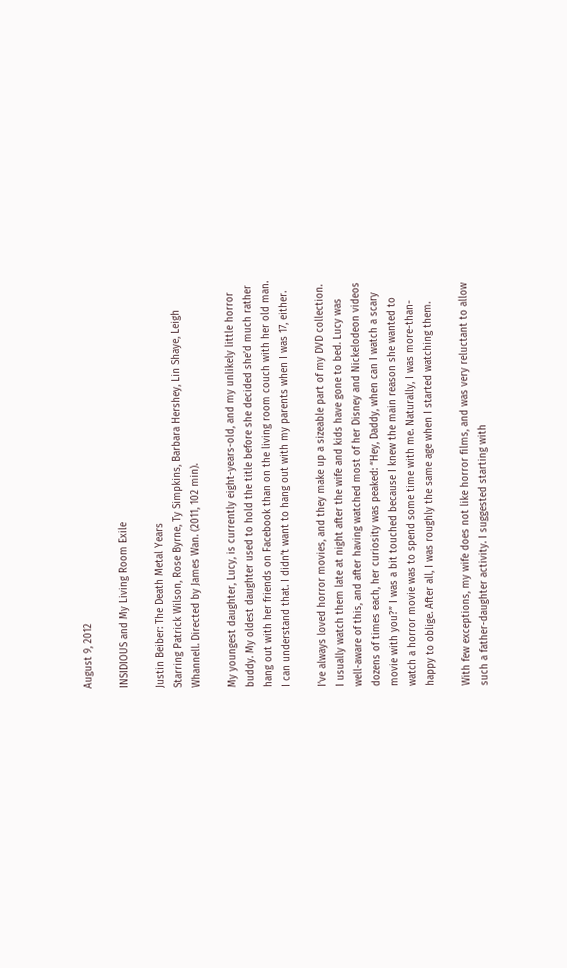August 9, 2012

INSIDIOUS and My Living Room Exile

Justin Beiber: The Death Metal Years
Starring Patrick Wilson, Rose Byrne, Ty Simpkins, Barbara Hershey, Lin Shaye, Leigh Whannell. Directed by James Wan. (2011, 102 min).

My youngest daughter, Lucy, is currently eight-years-old, and my unlikely little horror buddy. My oldest daughter used to hold the title before she decided she’d much rather hang out with her friends on Facebook than on the living room couch with her old man. I can understand that. I didn’t want to hang out with my parents when I was 17, either.

I’ve always loved horror movies, and they make up a sizeable part of my DVD collection. I usually watch them late at night after the wife and kids have gone to bed. Lucy was well-aware of this, and after having watched most of her Disney and Nickelodeon videos dozens of times each, her curiosity was peaked: “Hey, Daddy, when can I watch a scary movie with you?” I was a bit touched because I knew the main reason she wanted to watch a horror movie was to spend some time with me. Naturally, I was more-than-happy to oblige. After all, I was roughly the same age when I started watching them.

With few exceptions, my wife does not like horror films, and was very reluctant to allow such a father-daughter activity. I suggested starting with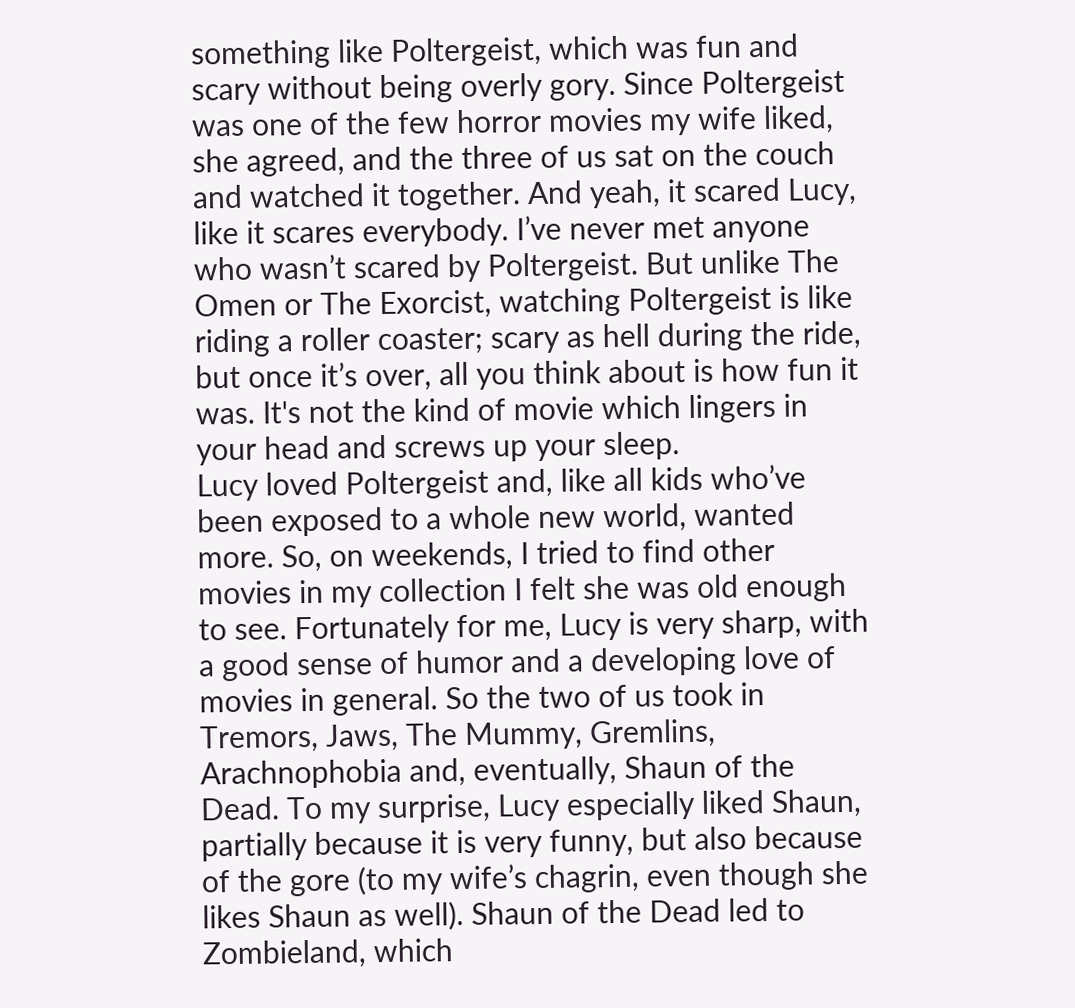something like Poltergeist, which was fun and scary without being overly gory. Since Poltergeist was one of the few horror movies my wife liked, she agreed, and the three of us sat on the couch and watched it together. And yeah, it scared Lucy, like it scares everybody. I’ve never met anyone who wasn’t scared by Poltergeist. But unlike The Omen or The Exorcist, watching Poltergeist is like riding a roller coaster; scary as hell during the ride, but once it’s over, all you think about is how fun it was. It's not the kind of movie which lingers in your head and screws up your sleep.
Lucy loved Poltergeist and, like all kids who’ve been exposed to a whole new world, wanted more. So, on weekends, I tried to find other movies in my collection I felt she was old enough to see. Fortunately for me, Lucy is very sharp, with a good sense of humor and a developing love of movies in general. So the two of us took in Tremors, Jaws, The Mummy, Gremlins, Arachnophobia and, eventually, Shaun of the Dead. To my surprise, Lucy especially liked Shaun, partially because it is very funny, but also because of the gore (to my wife’s chagrin, even though she likes Shaun as well). Shaun of the Dead led to Zombieland, which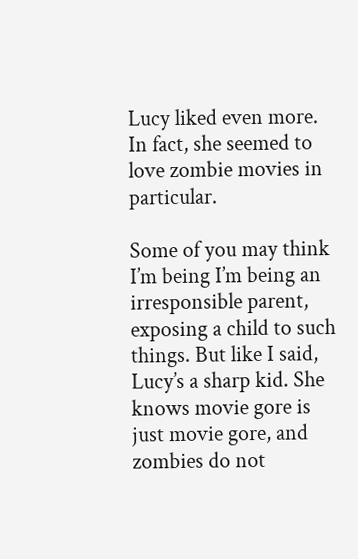Lucy liked even more. In fact, she seemed to love zombie movies in particular.

Some of you may think I’m being I’m being an irresponsible parent, exposing a child to such things. But like I said, Lucy’s a sharp kid. She knows movie gore is just movie gore, and zombies do not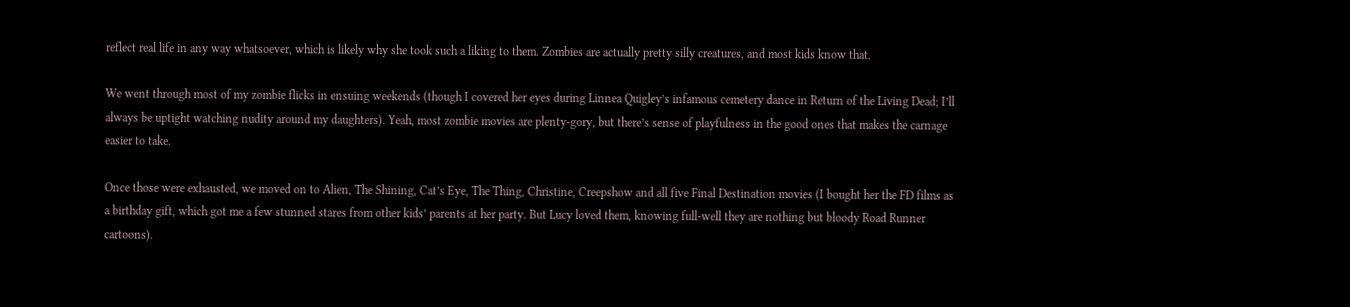reflect real life in any way whatsoever, which is likely why she took such a liking to them. Zombies are actually pretty silly creatures, and most kids know that.

We went through most of my zombie flicks in ensuing weekends (though I covered her eyes during Linnea Quigley’s infamous cemetery dance in Return of the Living Dead; I’ll always be uptight watching nudity around my daughters). Yeah, most zombie movies are plenty-gory, but there’s sense of playfulness in the good ones that makes the carnage easier to take.

Once those were exhausted, we moved on to Alien, The Shining, Cat’s Eye, The Thing, Christine, Creepshow and all five Final Destination movies (I bought her the FD films as a birthday gift, which got me a few stunned stares from other kids’ parents at her party. But Lucy loved them, knowing full-well they are nothing but bloody Road Runner cartoons).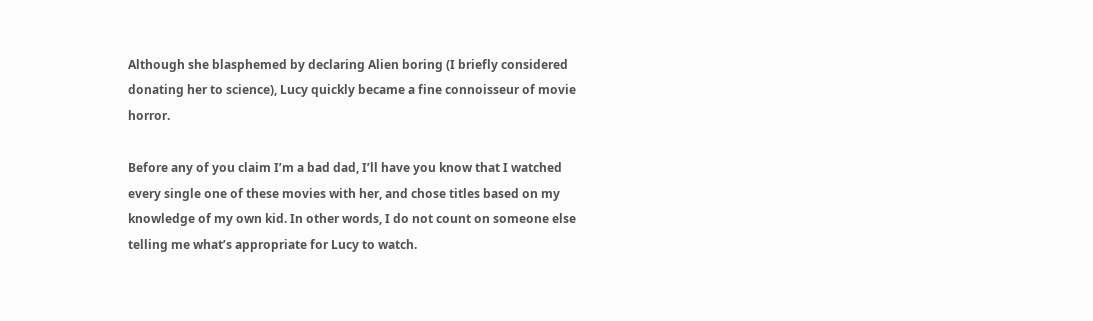Although she blasphemed by declaring Alien boring (I briefly considered donating her to science), Lucy quickly became a fine connoisseur of movie horror.

Before any of you claim I’m a bad dad, I’ll have you know that I watched every single one of these movies with her, and chose titles based on my knowledge of my own kid. In other words, I do not count on someone else telling me what’s appropriate for Lucy to watch.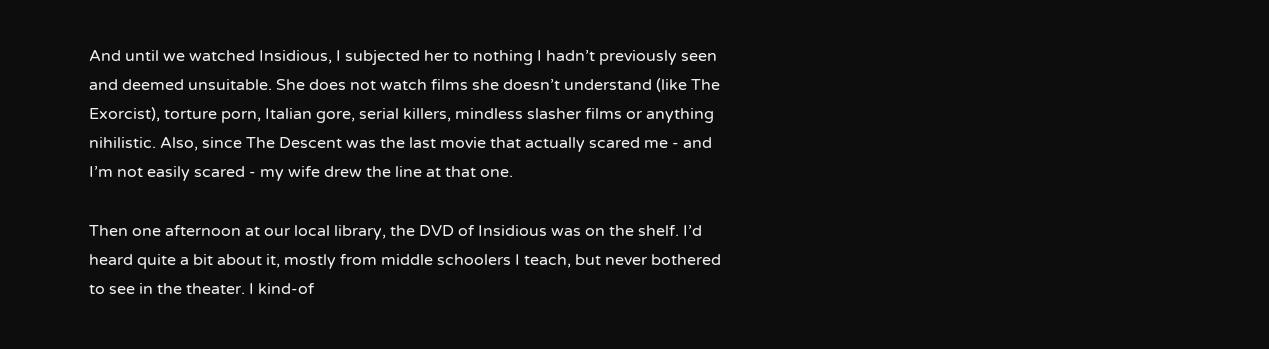And until we watched Insidious, I subjected her to nothing I hadn’t previously seen and deemed unsuitable. She does not watch films she doesn’t understand (like The Exorcist), torture porn, Italian gore, serial killers, mindless slasher films or anything nihilistic. Also, since The Descent was the last movie that actually scared me - and I’m not easily scared - my wife drew the line at that one.

Then one afternoon at our local library, the DVD of Insidious was on the shelf. I’d heard quite a bit about it, mostly from middle schoolers I teach, but never bothered to see in the theater. I kind-of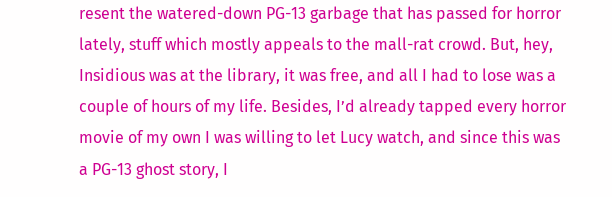resent the watered-down PG-13 garbage that has passed for horror lately, stuff which mostly appeals to the mall-rat crowd. But, hey, Insidious was at the library, it was free, and all I had to lose was a couple of hours of my life. Besides, I’d already tapped every horror movie of my own I was willing to let Lucy watch, and since this was a PG-13 ghost story, I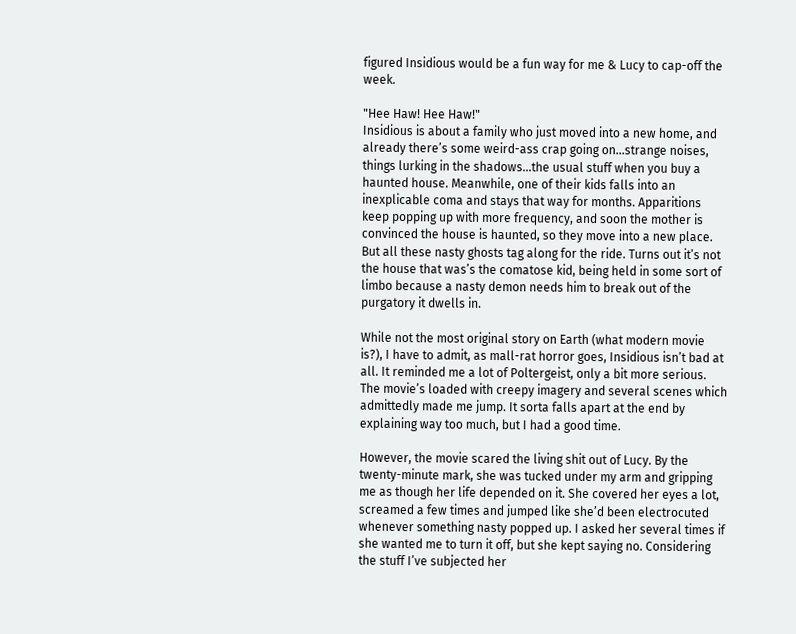figured Insidious would be a fun way for me & Lucy to cap-off the week.

"Hee Haw! Hee Haw!"
Insidious is about a family who just moved into a new home, and already there’s some weird-ass crap going on...strange noises, things lurking in the shadows...the usual stuff when you buy a haunted house. Meanwhile, one of their kids falls into an inexplicable coma and stays that way for months. Apparitions keep popping up with more frequency, and soon the mother is convinced the house is haunted, so they move into a new place. But all these nasty ghosts tag along for the ride. Turns out it’s not the house that was’s the comatose kid, being held in some sort of limbo because a nasty demon needs him to break out of the purgatory it dwells in.

While not the most original story on Earth (what modern movie is?), I have to admit, as mall-rat horror goes, Insidious isn’t bad at all. It reminded me a lot of Poltergeist, only a bit more serious. The movie’s loaded with creepy imagery and several scenes which admittedly made me jump. It sorta falls apart at the end by explaining way too much, but I had a good time.

However, the movie scared the living shit out of Lucy. By the twenty-minute mark, she was tucked under my arm and gripping me as though her life depended on it. She covered her eyes a lot, screamed a few times and jumped like she’d been electrocuted whenever something nasty popped up. I asked her several times if she wanted me to turn it off, but she kept saying no. Considering the stuff I’ve subjected her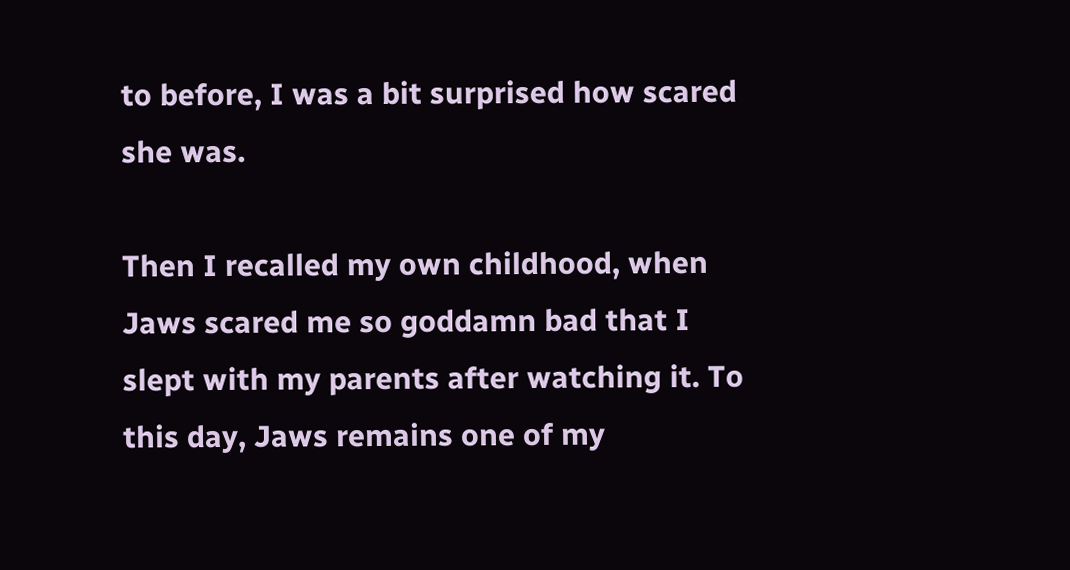to before, I was a bit surprised how scared she was.

Then I recalled my own childhood, when Jaws scared me so goddamn bad that I slept with my parents after watching it. To this day, Jaws remains one of my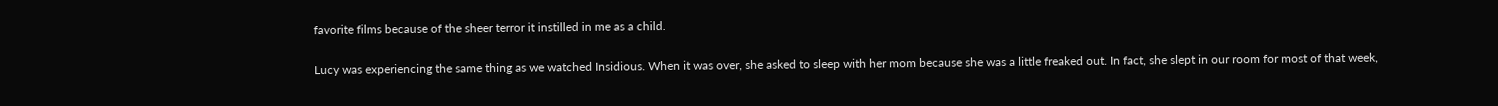favorite films because of the sheer terror it instilled in me as a child.

Lucy was experiencing the same thing as we watched Insidious. When it was over, she asked to sleep with her mom because she was a little freaked out. In fact, she slept in our room for most of that week,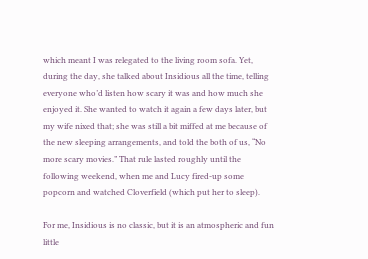which meant I was relegated to the living room sofa. Yet, during the day, she talked about Insidious all the time, telling everyone who’d listen how scary it was and how much she enjoyed it. She wanted to watch it again a few days later, but my wife nixed that; she was still a bit miffed at me because of the new sleeping arrangements, and told the both of us, “No more scary movies.” That rule lasted roughly until the following weekend, when me and Lucy fired-up some popcorn and watched Cloverfield (which put her to sleep).

For me, Insidious is no classic, but it is an atmospheric and fun little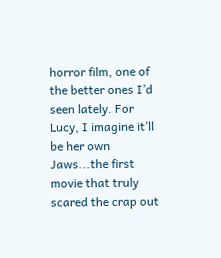horror film, one of the better ones I’d seen lately. For Lucy, I imagine it’ll be her own Jaws...the first movie that truly scared the crap out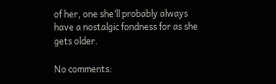of her, one she’ll probably always have a nostalgic fondness for as she gets older.

No comments: